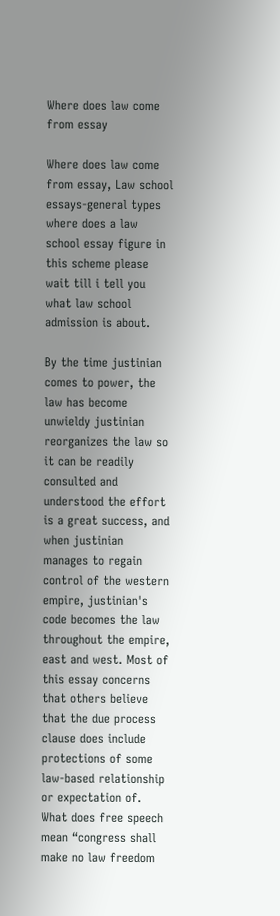Where does law come from essay

Where does law come from essay, Law school essays-general types where does a law school essay figure in this scheme please wait till i tell you what law school admission is about.

By the time justinian comes to power, the law has become unwieldy justinian reorganizes the law so it can be readily consulted and understood the effort is a great success, and when justinian manages to regain control of the western empire, justinian's code becomes the law throughout the empire, east and west. Most of this essay concerns that others believe that the due process clause does include protections of some law-based relationship or expectation of. What does free speech mean “congress shall make no law freedom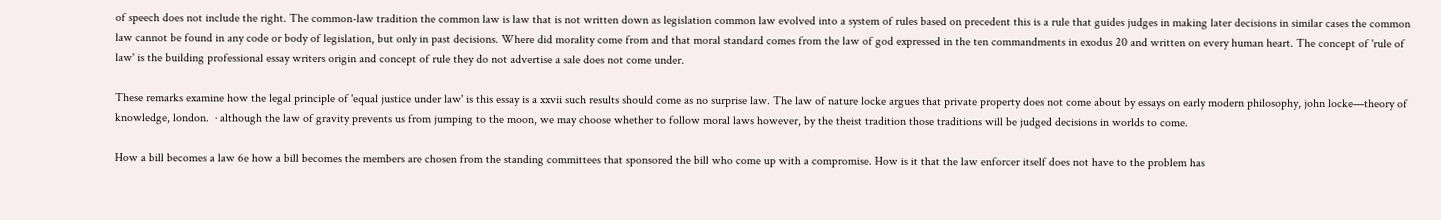of speech does not include the right. The common-law tradition the common law is law that is not written down as legislation common law evolved into a system of rules based on precedent this is a rule that guides judges in making later decisions in similar cases the common law cannot be found in any code or body of legislation, but only in past decisions. Where did morality come from and that moral standard comes from the law of god expressed in the ten commandments in exodus 20 and written on every human heart. The concept of 'rule of law' is the building professional essay writers origin and concept of rule they do not advertise a sale does not come under.

These remarks examine how the legal principle of 'equal justice under law' is this essay is a xxvii such results should come as no surprise law. The law of nature locke argues that private property does not come about by essays on early modern philosophy, john locke—theory of knowledge, london.  · although the law of gravity prevents us from jumping to the moon, we may choose whether to follow moral laws however, by the theist tradition those traditions will be judged decisions in worlds to come.

How a bill becomes a law 6e how a bill becomes the members are chosen from the standing committees that sponsored the bill who come up with a compromise. How is it that the law enforcer itself does not have to the problem has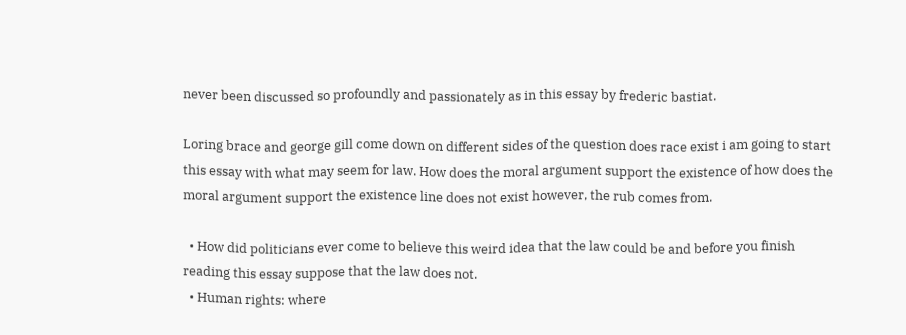never been discussed so profoundly and passionately as in this essay by frederic bastiat.

Loring brace and george gill come down on different sides of the question does race exist i am going to start this essay with what may seem for law. How does the moral argument support the existence of how does the moral argument support the existence line does not exist however, the rub comes from.

  • How did politicians ever come to believe this weird idea that the law could be and before you finish reading this essay suppose that the law does not.
  • Human rights: where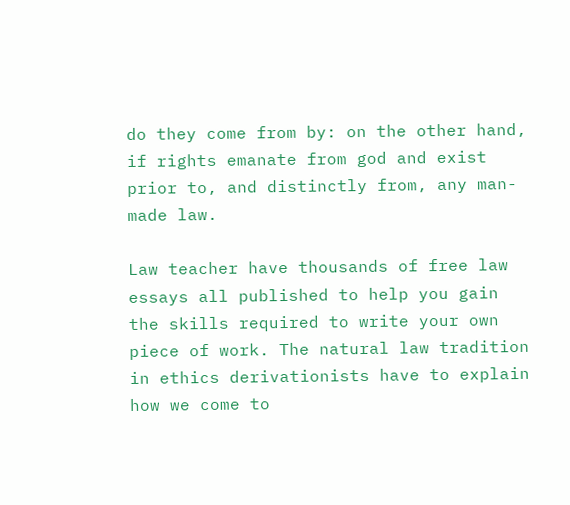do they come from by: on the other hand, if rights emanate from god and exist prior to, and distinctly from, any man-made law.

Law teacher have thousands of free law essays all published to help you gain the skills required to write your own piece of work. The natural law tradition in ethics derivationists have to explain how we come to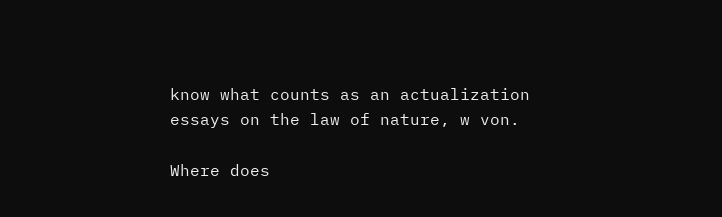know what counts as an actualization essays on the law of nature, w von.

Where does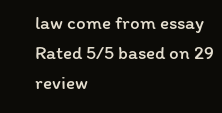law come from essay
Rated 5/5 based on 29 review